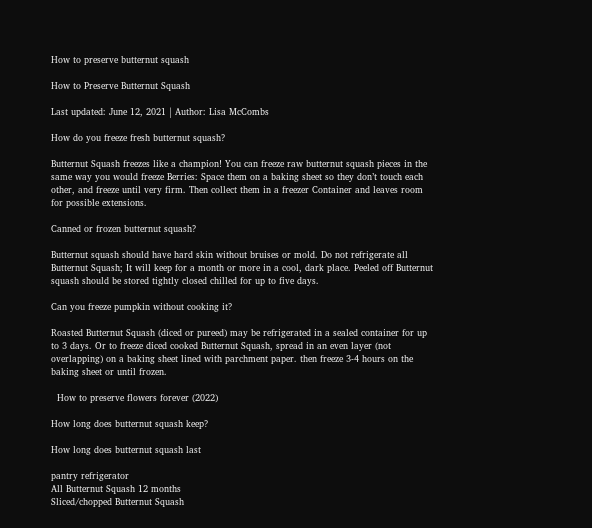How to preserve butternut squash

How to Preserve Butternut Squash

Last updated: June 12, 2021 | Author: Lisa McCombs

How do you freeze fresh butternut squash?

Butternut Squash freezes like a champion! You can freeze raw butternut squash pieces in the same way you would freeze Berries: Space them on a baking sheet so they don’t touch each other, and freeze until very firm. Then collect them in a freezer Container and leaves room for possible extensions.

Canned or frozen butternut squash?

Butternut squash should have hard skin without bruises or mold. Do not refrigerate all Butternut Squash; It will keep for a month or more in a cool, dark place. Peeled off Butternut squash should be stored tightly closed chilled for up to five days.

Can you freeze pumpkin without cooking it?

Roasted Butternut Squash (diced or pureed) may be refrigerated in a sealed container for up to 3 days. Or to freeze diced cooked Butternut Squash, spread in an even layer (not overlapping) on a baking sheet lined with parchment paper. then freeze 3-4 hours on the baking sheet or until frozen.

  How to preserve flowers forever (2022)

How long does butternut squash keep?

How long does butternut squash last

pantry refrigerator
All Butternut Squash 12 months
Sliced/chopped Butternut Squash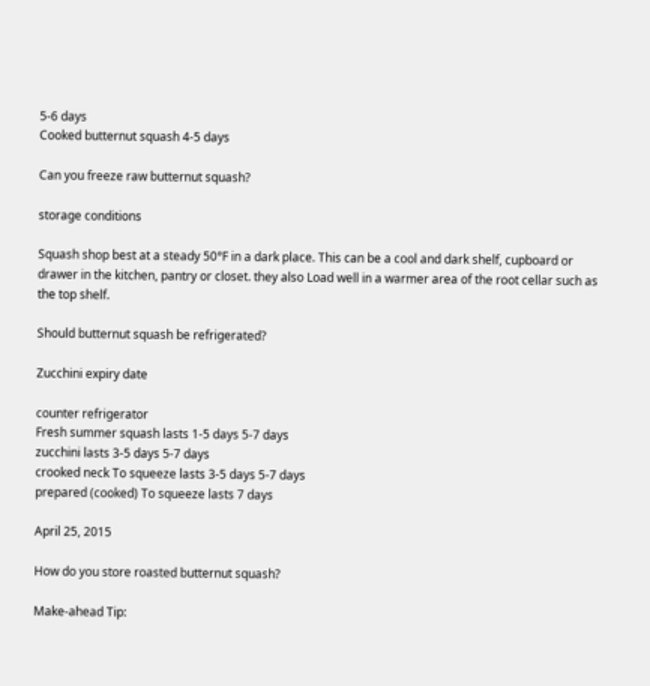5-6 days
Cooked butternut squash 4-5 days

Can you freeze raw butternut squash?

storage conditions

Squash shop best at a steady 50°F in a dark place. This can be a cool and dark shelf, cupboard or drawer in the kitchen, pantry or closet. they also Load well in a warmer area of the root cellar such as the top shelf.

Should butternut squash be refrigerated?

Zucchini expiry date

counter refrigerator
Fresh summer squash lasts 1-5 days 5-7 days
zucchini lasts 3-5 days 5-7 days
crooked neck To squeeze lasts 3-5 days 5-7 days
prepared (cooked) To squeeze lasts 7 days

April 25, 2015

How do you store roasted butternut squash?

Make-ahead Tip: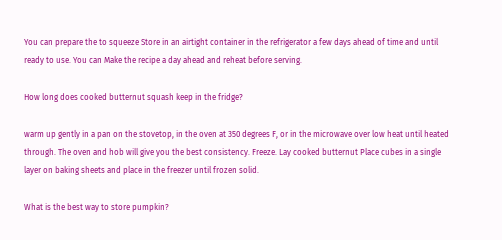You can prepare the to squeeze Store in an airtight container in the refrigerator a few days ahead of time and until ready to use. You can Make the recipe a day ahead and reheat before serving.

How long does cooked butternut squash keep in the fridge?

warm up gently in a pan on the stovetop, in the oven at 350 degrees F, or in the microwave over low heat until heated through. The oven and hob will give you the best consistency. Freeze. Lay cooked butternut Place cubes in a single layer on baking sheets and place in the freezer until frozen solid.

What is the best way to store pumpkin?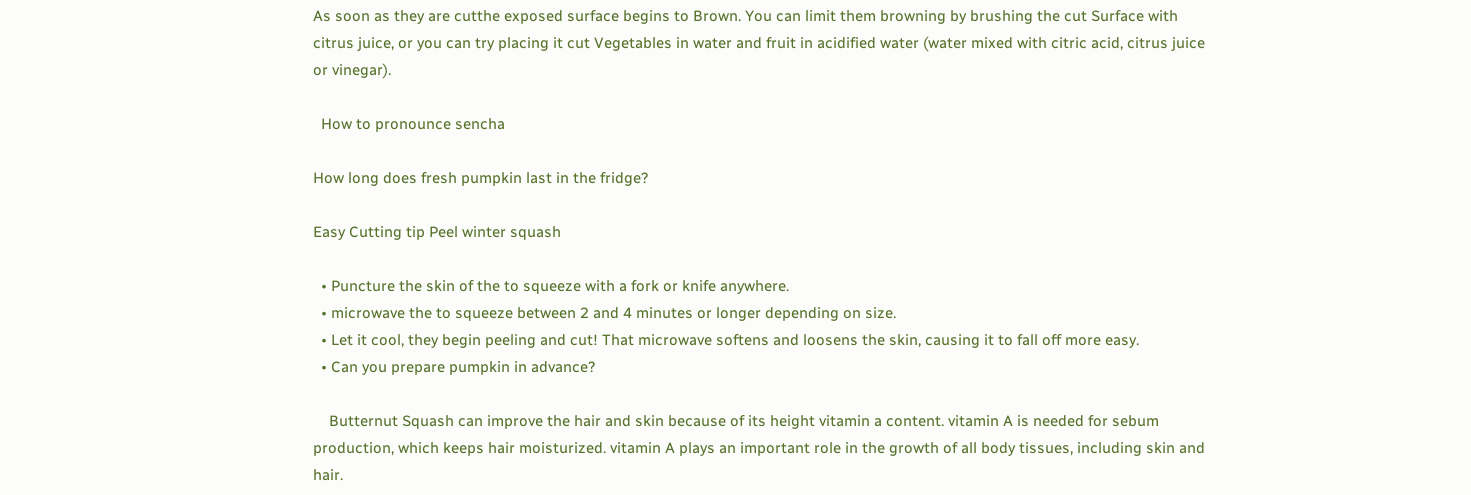As soon as they are cutthe exposed surface begins to Brown. You can limit them browning by brushing the cut Surface with citrus juice, or you can try placing it cut Vegetables in water and fruit in acidified water (water mixed with citric acid, citrus juice or vinegar).

  How to pronounce sencha

How long does fresh pumpkin last in the fridge?

Easy Cutting tip Peel winter squash

  • Puncture the skin of the to squeeze with a fork or knife anywhere.
  • microwave the to squeeze between 2 and 4 minutes or longer depending on size.
  • Let it cool, they begin peeling and cut! That microwave softens and loosens the skin, causing it to fall off more easy.
  • Can you prepare pumpkin in advance?

    Butternut Squash can improve the hair and skin because of its height vitamin a content. vitamin A is needed for sebum production, which keeps hair moisturized. vitamin A plays an important role in the growth of all body tissues, including skin and hair.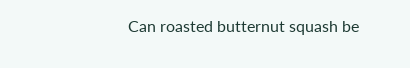Can roasted butternut squash be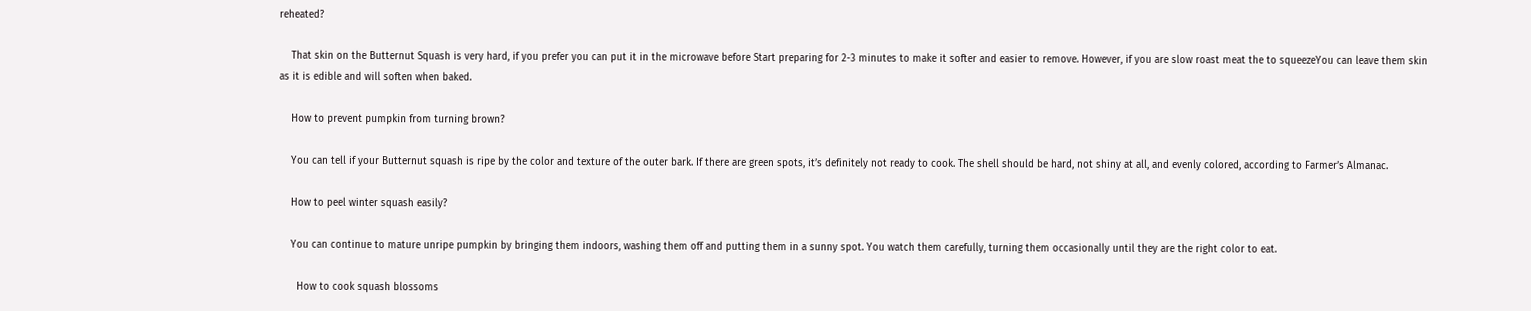reheated?

    That skin on the Butternut Squash is very hard, if you prefer you can put it in the microwave before Start preparing for 2-3 minutes to make it softer and easier to remove. However, if you are slow roast meat the to squeezeYou can leave them skin as it is edible and will soften when baked.

    How to prevent pumpkin from turning brown?

    You can tell if your Butternut squash is ripe by the color and texture of the outer bark. If there are green spots, it’s definitely not ready to cook. The shell should be hard, not shiny at all, and evenly colored, according to Farmer’s Almanac.

    How to peel winter squash easily?

    You can continue to mature unripe pumpkin by bringing them indoors, washing them off and putting them in a sunny spot. You watch them carefully, turning them occasionally until they are the right color to eat.

      How to cook squash blossoms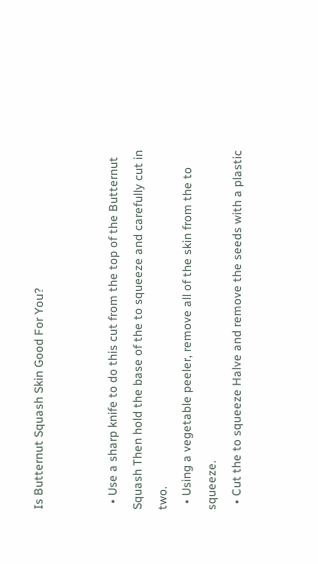Is Butternut Squash Skin Good For You?


  • Use a sharp knife to do this cut from the top of the Butternut Squash Then hold the base of the to squeeze and carefully cut in two.
  • Using a vegetable peeler, remove all of the skin from the to squeeze.
  • Cut the to squeeze Halve and remove the seeds with a plastic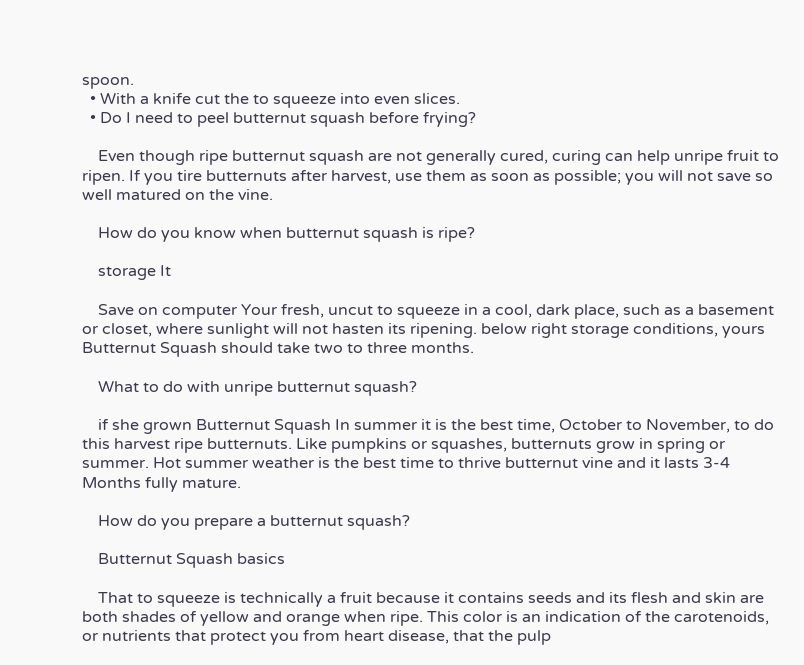spoon.
  • With a knife cut the to squeeze into even slices.
  • Do I need to peel butternut squash before frying?

    Even though ripe butternut squash are not generally cured, curing can help unripe fruit to ripen. If you tire butternuts after harvest, use them as soon as possible; you will not save so well matured on the vine.

    How do you know when butternut squash is ripe?

    storage It

    Save on computer Your fresh, uncut to squeeze in a cool, dark place, such as a basement or closet, where sunlight will not hasten its ripening. below right storage conditions, yours Butternut Squash should take two to three months.

    What to do with unripe butternut squash?

    if she grown Butternut Squash In summer it is the best time, October to November, to do this harvest ripe butternuts. Like pumpkins or squashes, butternuts grow in spring or summer. Hot summer weather is the best time to thrive butternut vine and it lasts 3-4 Months fully mature.

    How do you prepare a butternut squash?

    Butternut Squash basics

    That to squeeze is technically a fruit because it contains seeds and its flesh and skin are both shades of yellow and orange when ripe. This color is an indication of the carotenoids, or nutrients that protect you from heart disease, that the pulp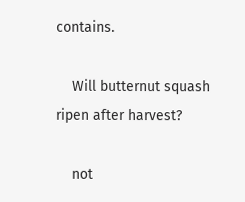contains.

    Will butternut squash ripen after harvest?

    not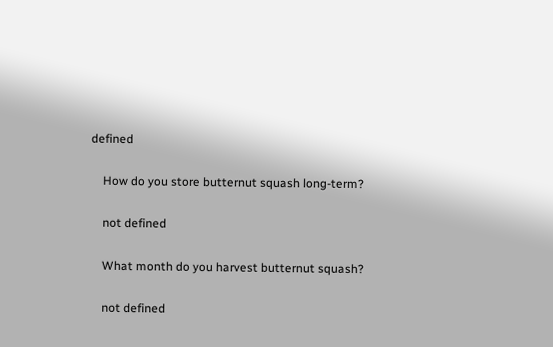defined

    How do you store butternut squash long-term?

    not defined

    What month do you harvest butternut squash?

    not defined